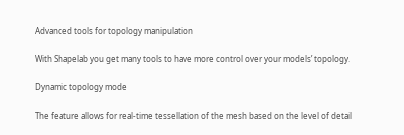Advanced tools for topology manipulation

With Shapelab you get many tools to have more control over your models’ topology.

Dynamic topology mode

The feature allows for real-time tessellation of the mesh based on the level of detail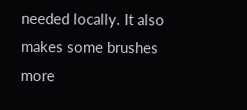needed locally. It also makes some brushes more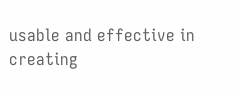usable and effective in creating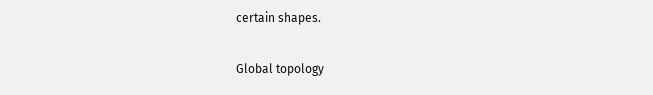certain shapes.

Global topology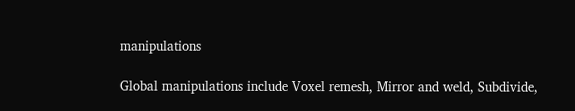manipulations

Global manipulations include Voxel remesh, Mirror and weld, Subdivide,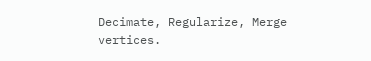Decimate, Regularize, Merge vertices.